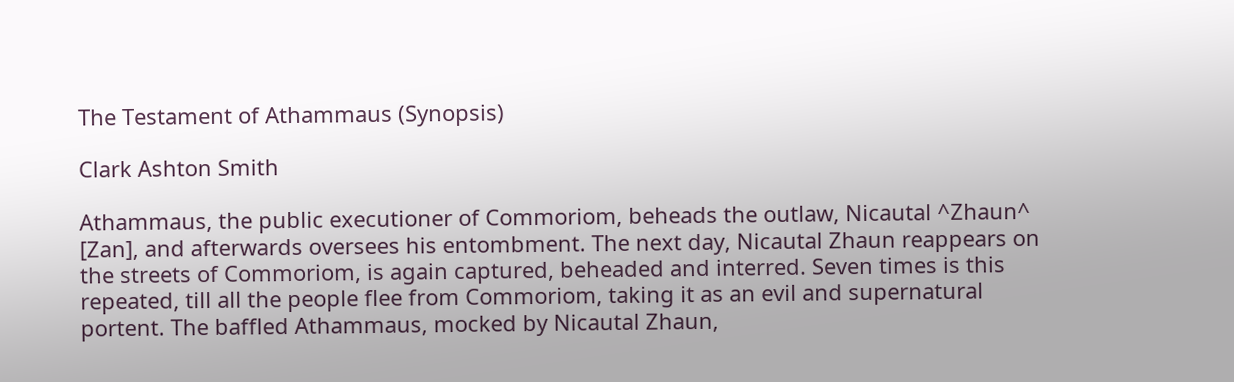The Testament of Athammaus (Synopsis)

Clark Ashton Smith

Athammaus, the public executioner of Commoriom, beheads the outlaw, Nicautal ^Zhaun^ [Zan], and afterwards oversees his entombment. The next day, Nicautal Zhaun reappears on the streets of Commoriom, is again captured, beheaded and interred. Seven times is this repeated, till all the people flee from Commoriom, taking it as an evil and supernatural portent. The baffled Athammaus, mocked by Nicautal Zhaun,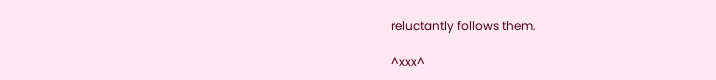reluctantly follows them.

^xxx^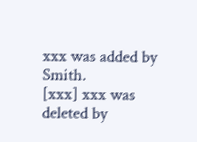xxx was added by Smith.
[xxx] xxx was deleted by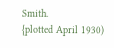Smith.
{plotted April 1930)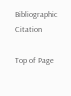Bibliographic Citation

Top of Page